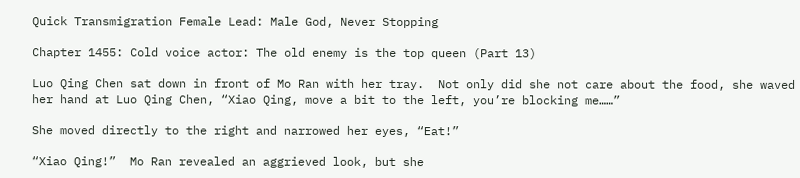Quick Transmigration Female Lead: Male God, Never Stopping

Chapter 1455: Cold voice actor: The old enemy is the top queen (Part 13)

Luo Qing Chen sat down in front of Mo Ran with her tray.  Not only did she not care about the food, she waved her hand at Luo Qing Chen, “Xiao Qing, move a bit to the left, you’re blocking me……”

She moved directly to the right and narrowed her eyes, “Eat!”

“Xiao Qing!”  Mo Ran revealed an aggrieved look, but she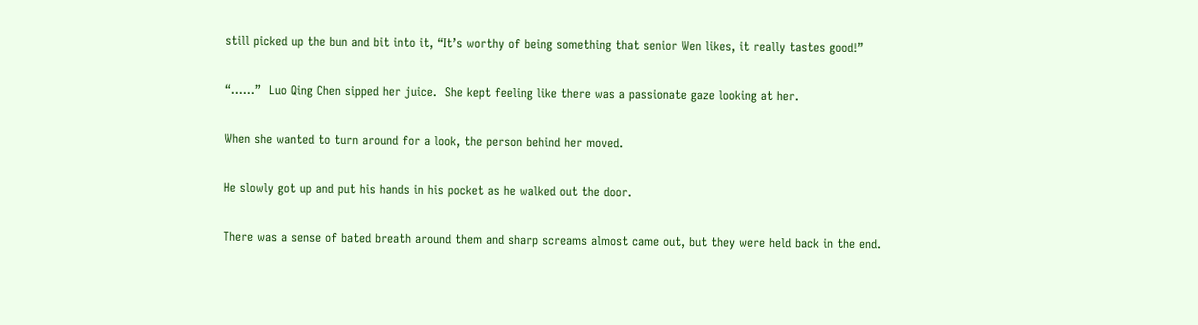still picked up the bun and bit into it, “It’s worthy of being something that senior Wen likes, it really tastes good!”

“......”  Luo Qing Chen sipped her juice.  She kept feeling like there was a passionate gaze looking at her.

When she wanted to turn around for a look, the person behind her moved.

He slowly got up and put his hands in his pocket as he walked out the door.

There was a sense of bated breath around them and sharp screams almost came out, but they were held back in the end.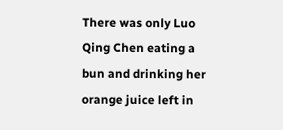There was only Luo Qing Chen eating a bun and drinking her orange juice left in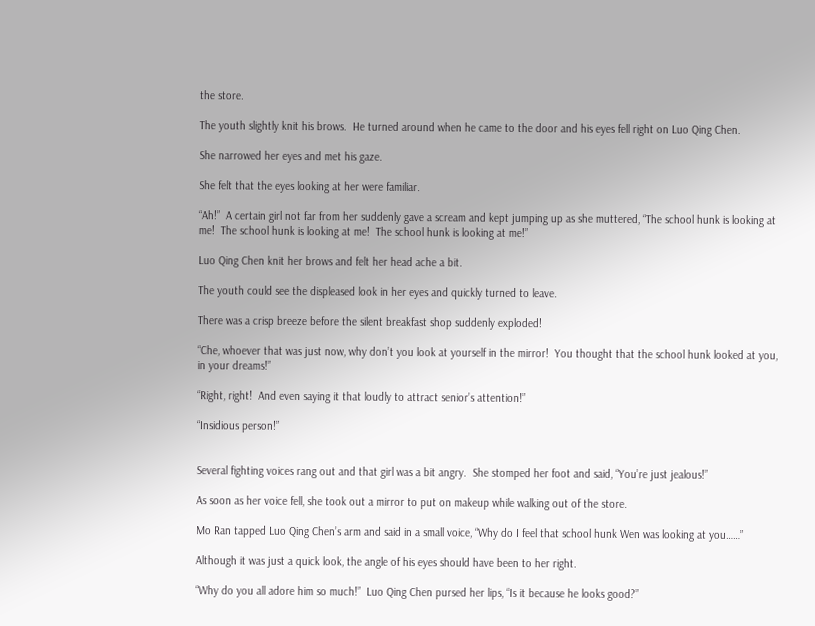the store.

The youth slightly knit his brows.  He turned around when he came to the door and his eyes fell right on Luo Qing Chen.

She narrowed her eyes and met his gaze.

She felt that the eyes looking at her were familiar.

“Ah!”  A certain girl not far from her suddenly gave a scream and kept jumping up as she muttered, “The school hunk is looking at me!  The school hunk is looking at me!  The school hunk is looking at me!”

Luo Qing Chen knit her brows and felt her head ache a bit.

The youth could see the displeased look in her eyes and quickly turned to leave.

There was a crisp breeze before the silent breakfast shop suddenly exploded!

“Che, whoever that was just now, why don’t you look at yourself in the mirror!  You thought that the school hunk looked at you, in your dreams!”

“Right, right!  And even saying it that loudly to attract senior’s attention!”

“Insidious person!”


Several fighting voices rang out and that girl was a bit angry.  She stomped her foot and said, “You’re just jealous!”

As soon as her voice fell, she took out a mirror to put on makeup while walking out of the store.

Mo Ran tapped Luo Qing Chen’s arm and said in a small voice, “Why do I feel that school hunk Wen was looking at you……”

Although it was just a quick look, the angle of his eyes should have been to her right.

“Why do you all adore him so much!”  Luo Qing Chen pursed her lips, “Is it because he looks good?”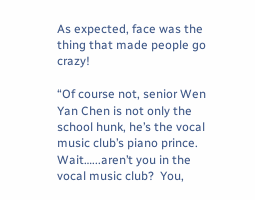As expected, face was the thing that made people go crazy!

“Of course not, senior Wen Yan Chen is not only the school hunk, he’s the vocal music club’s piano prince.  Wait…...aren’t you in the vocal music club?  You,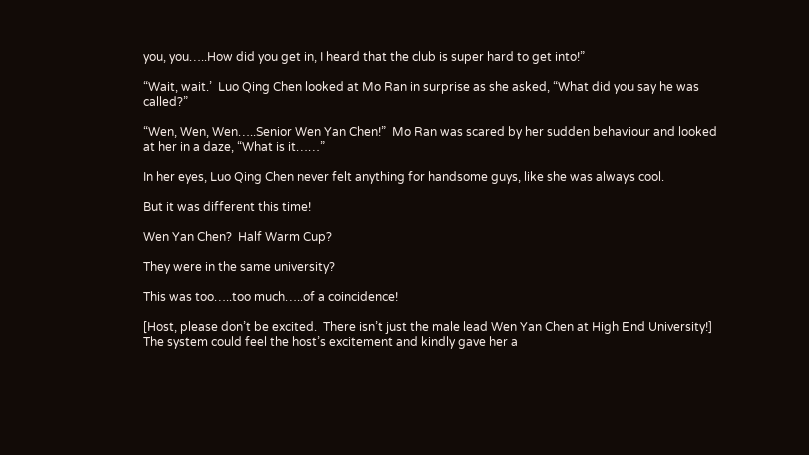you, you…..How did you get in, I heard that the club is super hard to get into!”

“Wait, wait.’  Luo Qing Chen looked at Mo Ran in surprise as she asked, “What did you say he was called?”

“Wen, Wen, Wen…..Senior Wen Yan Chen!”  Mo Ran was scared by her sudden behaviour and looked at her in a daze, “What is it……”

In her eyes, Luo Qing Chen never felt anything for handsome guys, like she was always cool.

But it was different this time!

Wen Yan Chen?  Half Warm Cup?

They were in the same university?

This was too…..too much…..of a coincidence!

[Host, please don’t be excited.  There isn’t just the male lead Wen Yan Chen at High End University!]  The system could feel the host’s excitement and kindly gave her a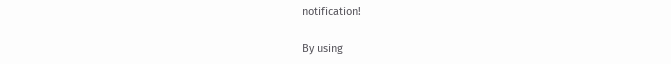notification!

By using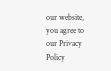our website, you agree to our Privacy Policy